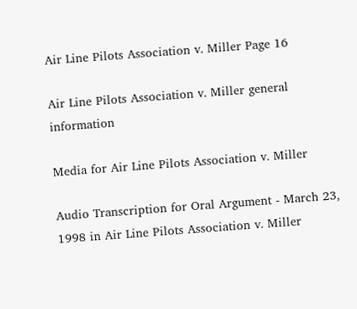Air Line Pilots Association v. Miller Page 16

Air Line Pilots Association v. Miller general information

Media for Air Line Pilots Association v. Miller

Audio Transcription for Oral Argument - March 23, 1998 in Air Line Pilots Association v. Miller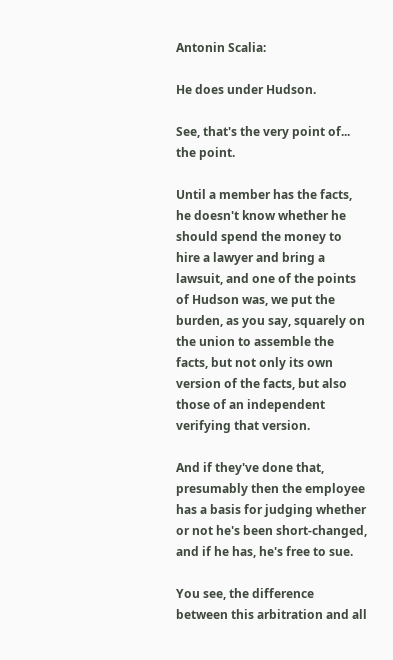Antonin Scalia:

He does under Hudson.

See, that's the very point of... the point.

Until a member has the facts, he doesn't know whether he should spend the money to hire a lawyer and bring a lawsuit, and one of the points of Hudson was, we put the burden, as you say, squarely on the union to assemble the facts, but not only its own version of the facts, but also those of an independent verifying that version.

And if they've done that, presumably then the employee has a basis for judging whether or not he's been short-changed, and if he has, he's free to sue.

You see, the difference between this arbitration and all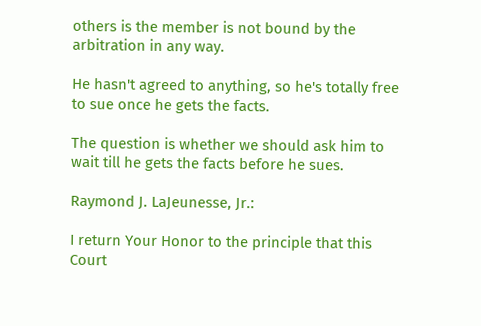others is the member is not bound by the arbitration in any way.

He hasn't agreed to anything, so he's totally free to sue once he gets the facts.

The question is whether we should ask him to wait till he gets the facts before he sues.

Raymond J. LaJeunesse, Jr.:

I return Your Honor to the principle that this Court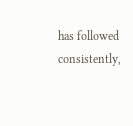has followed consistently,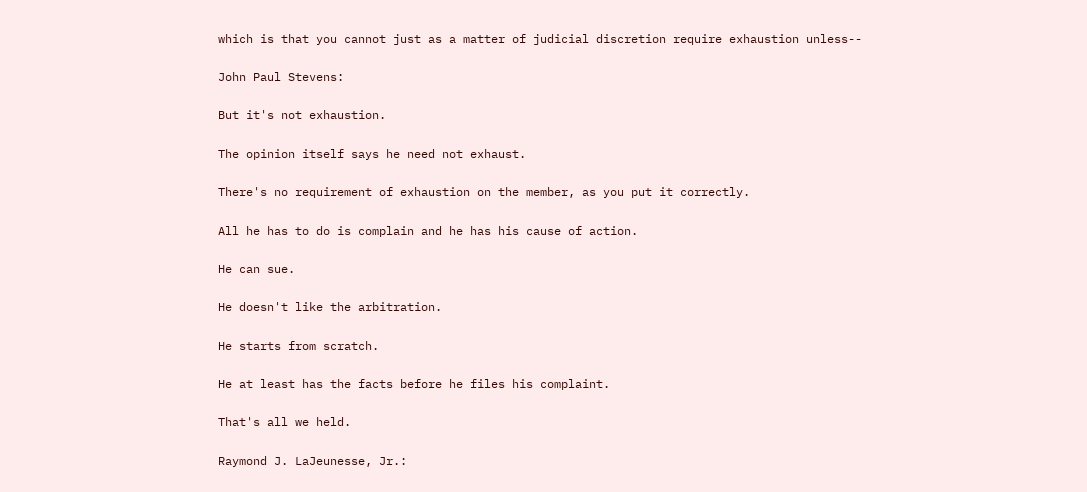which is that you cannot just as a matter of judicial discretion require exhaustion unless--

John Paul Stevens:

But it's not exhaustion.

The opinion itself says he need not exhaust.

There's no requirement of exhaustion on the member, as you put it correctly.

All he has to do is complain and he has his cause of action.

He can sue.

He doesn't like the arbitration.

He starts from scratch.

He at least has the facts before he files his complaint.

That's all we held.

Raymond J. LaJeunesse, Jr.: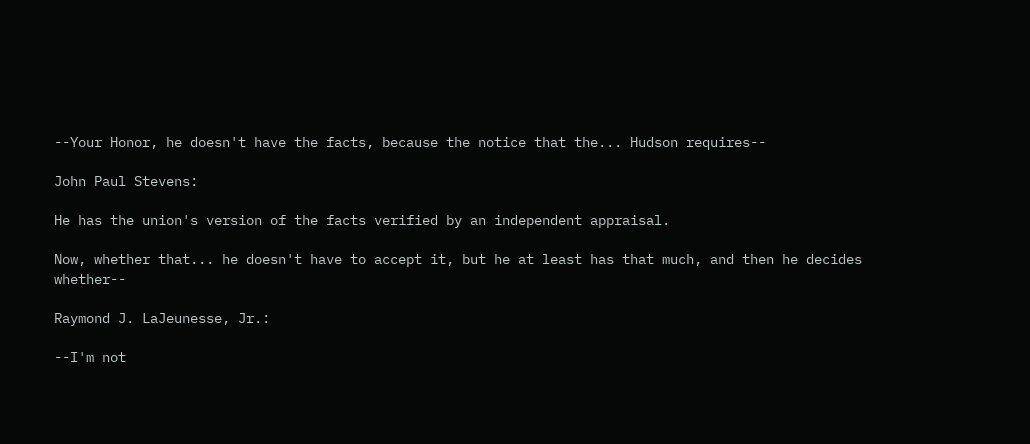--Your Honor, he doesn't have the facts, because the notice that the... Hudson requires--

John Paul Stevens:

He has the union's version of the facts verified by an independent appraisal.

Now, whether that... he doesn't have to accept it, but he at least has that much, and then he decides whether--

Raymond J. LaJeunesse, Jr.:

--I'm not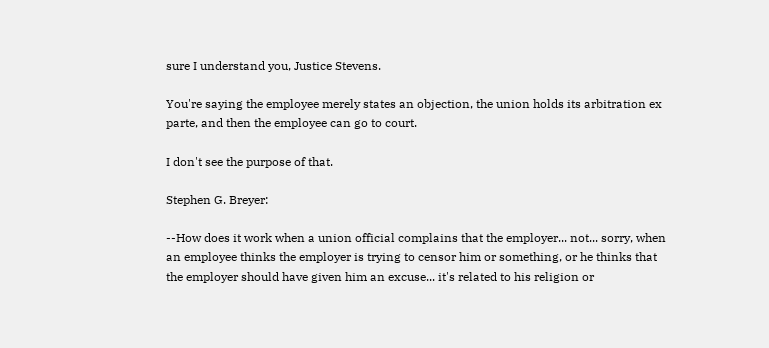sure I understand you, Justice Stevens.

You're saying the employee merely states an objection, the union holds its arbitration ex parte, and then the employee can go to court.

I don't see the purpose of that.

Stephen G. Breyer:

--How does it work when a union official complains that the employer... not... sorry, when an employee thinks the employer is trying to censor him or something, or he thinks that the employer should have given him an excuse... it's related to his religion or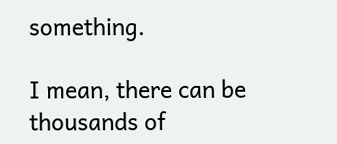something.

I mean, there can be thousands of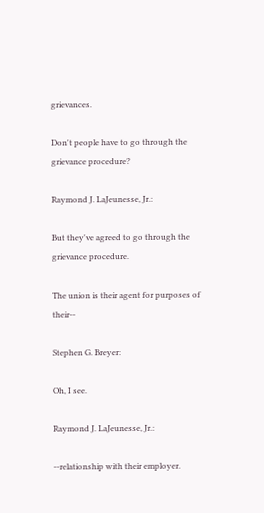grievances.

Don't people have to go through the grievance procedure?

Raymond J. LaJeunesse, Jr.:

But they've agreed to go through the grievance procedure.

The union is their agent for purposes of their--

Stephen G. Breyer:

Oh, I see.

Raymond J. LaJeunesse, Jr.:

--relationship with their employer.